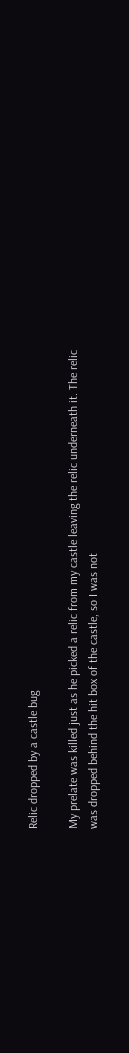Relic dropped by a castle bug

My prelate was killed just as he picked a relic from my castle leaving the relic underneath it. The relic was dropped behind the hit box of the castle, so I was not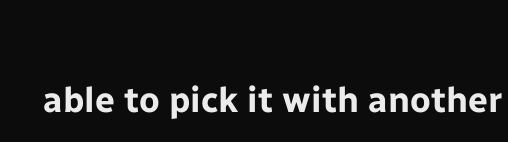able to pick it with another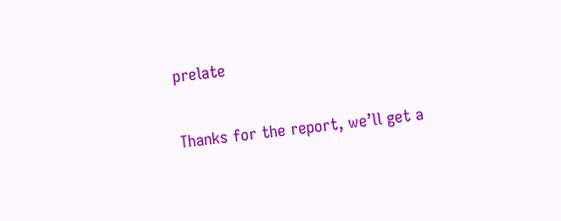prelate

Thanks for the report, we’ll get a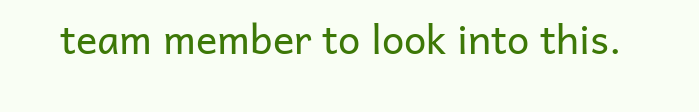team member to look into this.